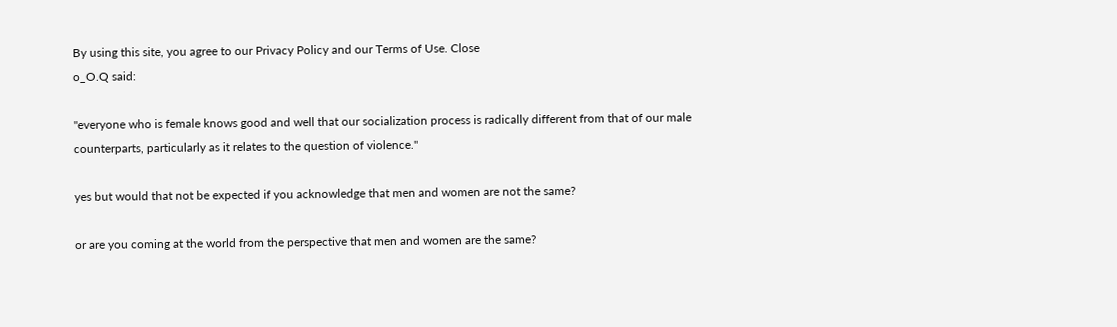By using this site, you agree to our Privacy Policy and our Terms of Use. Close
o_O.Q said:

"everyone who is female knows good and well that our socialization process is radically different from that of our male counterparts, particularly as it relates to the question of violence."

yes but would that not be expected if you acknowledge that men and women are not the same?

or are you coming at the world from the perspective that men and women are the same?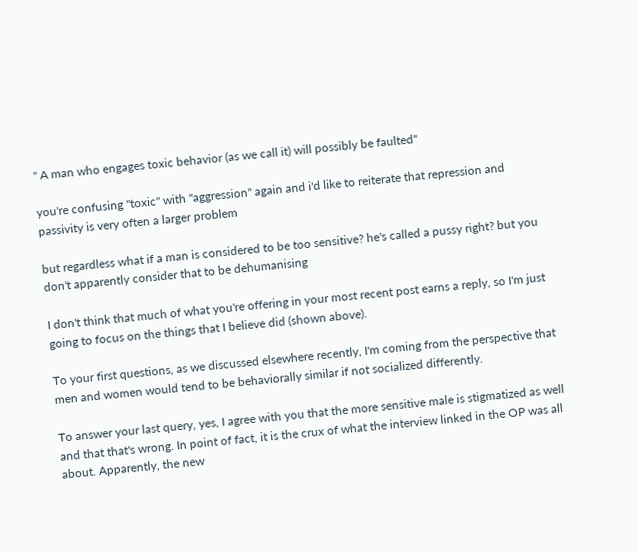" A man who engages toxic behavior (as we call it) will possibly be faulted"

you're confusing "toxic" with "aggression" again and i'd like to reiterate that repression and passivity is very often a larger problem

but regardless what if a man is considered to be too sensitive? he's called a pussy right? but you don't apparently consider that to be dehumanising

I don't think that much of what you're offering in your most recent post earns a reply, so I'm just going to focus on the things that I believe did (shown above).

To your first questions, as we discussed elsewhere recently, I'm coming from the perspective that men and women would tend to be behaviorally similar if not socialized differently.

To answer your last query, yes, I agree with you that the more sensitive male is stigmatized as well and that that's wrong. In point of fact, it is the crux of what the interview linked in the OP was all about. Apparently, the new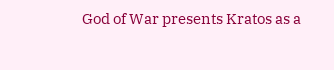God of War presents Kratos as a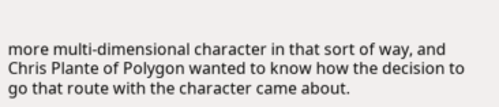more multi-dimensional character in that sort of way, and Chris Plante of Polygon wanted to know how the decision to go that route with the character came about.